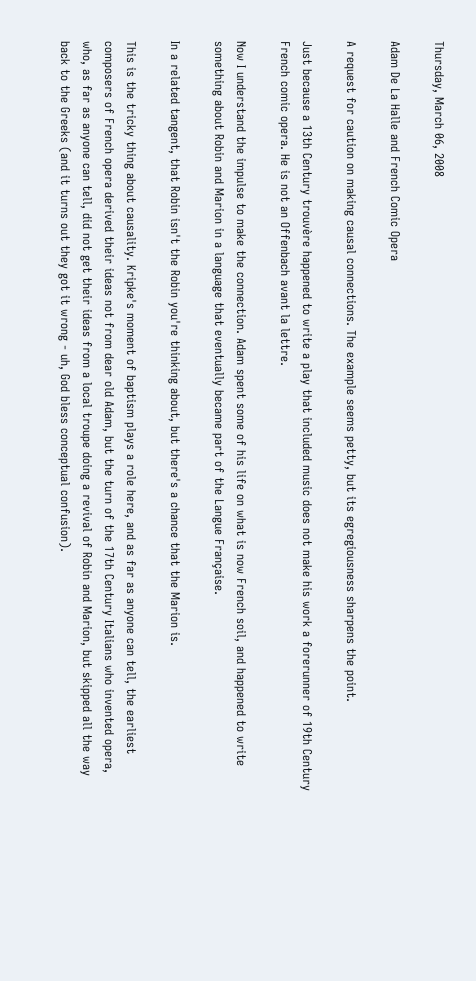Thursday, March 06, 2008

Adam De La Halle and French Comic Opera

A request for caution on making causal connections. The example seems petty, but its egregiousness sharpens the point.

Just because a 13th Century trouvère happened to write a play that included music does not make his work a forerunner of 19th Century French comic opera. He is not an Offenbach avant la lettre.

Now I understand the impulse to make the connection. Adam spent some of his life on what is now French soil, and happened to write something about Robin and Marion in a language that eventually became part of the Langue Française.

In a related tangent, that Robin isn't the Robin you're thinking about, but there's a chance that the Marion is.

This is the tricky thing about causality. Kripke's moment of baptism plays a role here, and as far as anyone can tell, the earliest composers of French opera derived their ideas not from dear old Adam, but the turn of the 17th Century Italians who invented opera, who, as far as anyone can tell, did not get their ideas from a local troupe doing a revival of Robin and Marion, but skipped all the way back to the Greeks (and it turns out they got it wrong - uh, God bless conceptual confusion).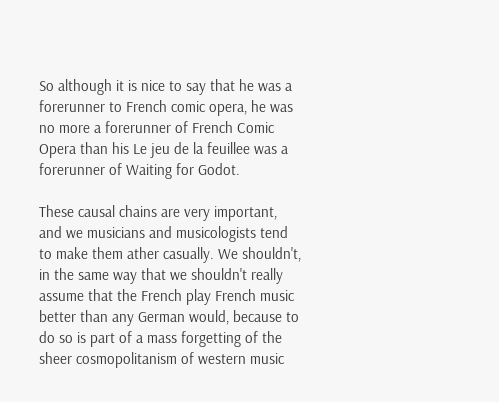So although it is nice to say that he was a forerunner to French comic opera, he was no more a forerunner of French Comic Opera than his Le jeu de la feuillee was a forerunner of Waiting for Godot.

These causal chains are very important, and we musicians and musicologists tend to make them ather casually. We shouldn't, in the same way that we shouldn't really assume that the French play French music better than any German would, because to do so is part of a mass forgetting of the sheer cosmopolitanism of western music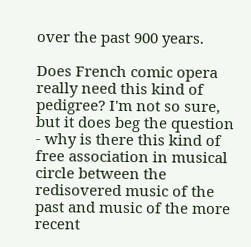over the past 900 years.

Does French comic opera really need this kind of pedigree? I'm not so sure, but it does beg the question - why is there this kind of free association in musical circle between the redisovered music of the past and music of the more recent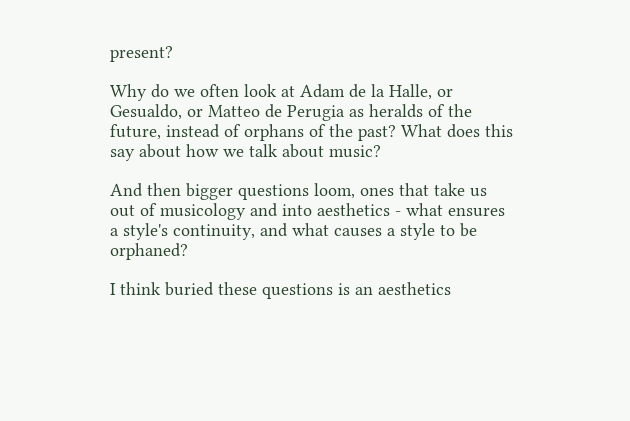present?

Why do we often look at Adam de la Halle, or Gesualdo, or Matteo de Perugia as heralds of the future, instead of orphans of the past? What does this say about how we talk about music?

And then bigger questions loom, ones that take us out of musicology and into aesthetics - what ensures a style's continuity, and what causes a style to be orphaned?

I think buried these questions is an aesthetics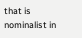that is nominalist in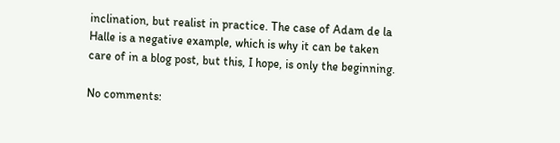inclination, but realist in practice. The case of Adam de la Halle is a negative example, which is why it can be taken care of in a blog post, but this, I hope, is only the beginning.

No comments: